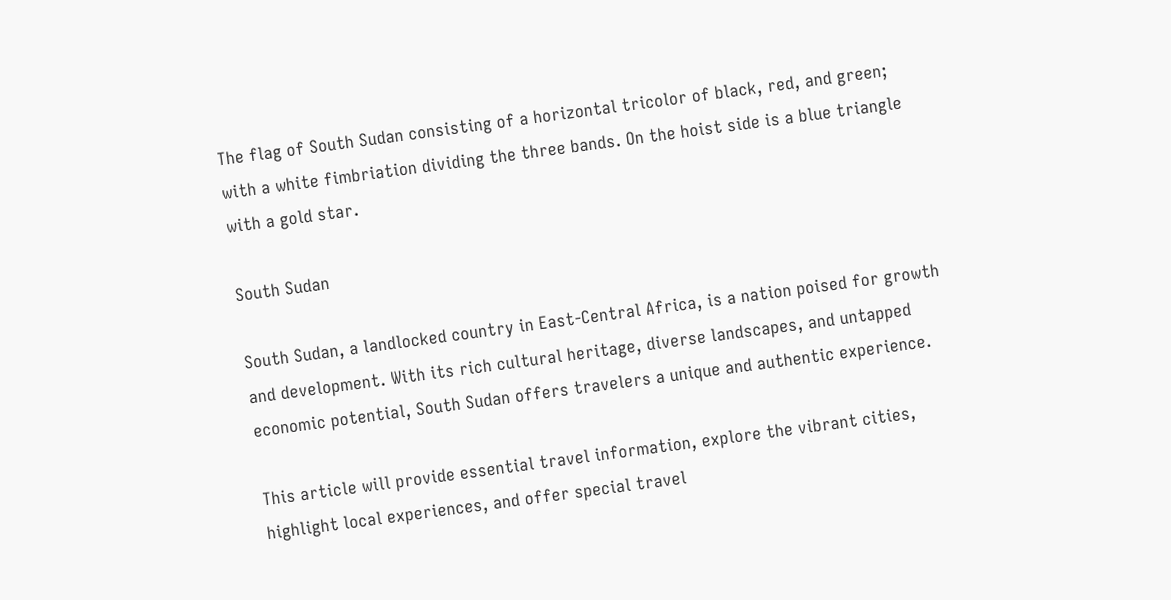The flag of South Sudan consisting of a horizontal tricolor of black, red, and green; with a white fimbriation dividing the three bands. On the hoist side is a blue triangle with a gold star.

South Sudan

South Sudan, a landlocked country in East-Central Africa, is a nation poised for growth and development. With its rich cultural heritage, diverse landscapes, and untapped economic potential, South Sudan offers travelers a unique and authentic experience.

This article will provide essential travel information, explore the vibrant cities, highlight local experiences, and offer special travel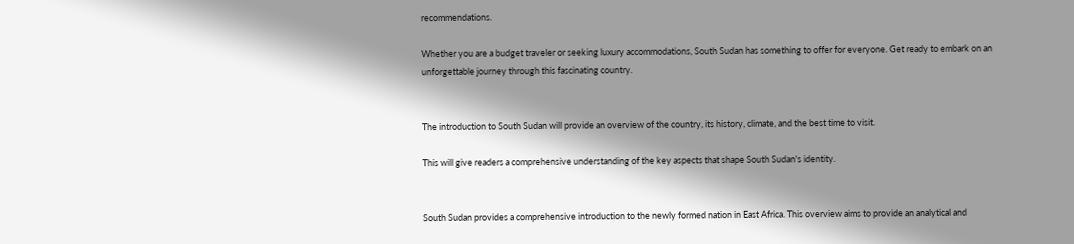recommendations.

Whether you are a budget traveler or seeking luxury accommodations, South Sudan has something to offer for everyone. Get ready to embark on an unforgettable journey through this fascinating country.


The introduction to South Sudan will provide an overview of the country, its history, climate, and the best time to visit.

This will give readers a comprehensive understanding of the key aspects that shape South Sudan's identity.


South Sudan provides a comprehensive introduction to the newly formed nation in East Africa. This overview aims to provide an analytical and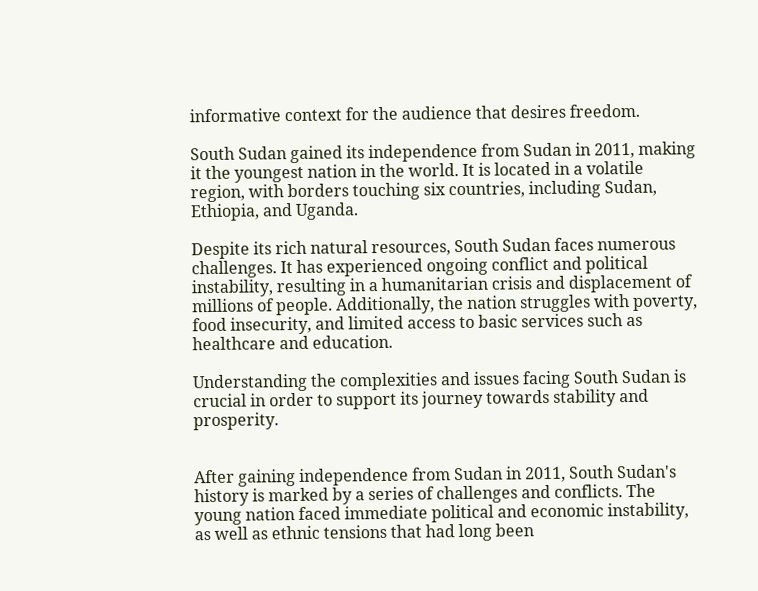informative context for the audience that desires freedom.

South Sudan gained its independence from Sudan in 2011, making it the youngest nation in the world. It is located in a volatile region, with borders touching six countries, including Sudan, Ethiopia, and Uganda.

Despite its rich natural resources, South Sudan faces numerous challenges. It has experienced ongoing conflict and political instability, resulting in a humanitarian crisis and displacement of millions of people. Additionally, the nation struggles with poverty, food insecurity, and limited access to basic services such as healthcare and education.

Understanding the complexities and issues facing South Sudan is crucial in order to support its journey towards stability and prosperity.


After gaining independence from Sudan in 2011, South Sudan's history is marked by a series of challenges and conflicts. The young nation faced immediate political and economic instability, as well as ethnic tensions that had long been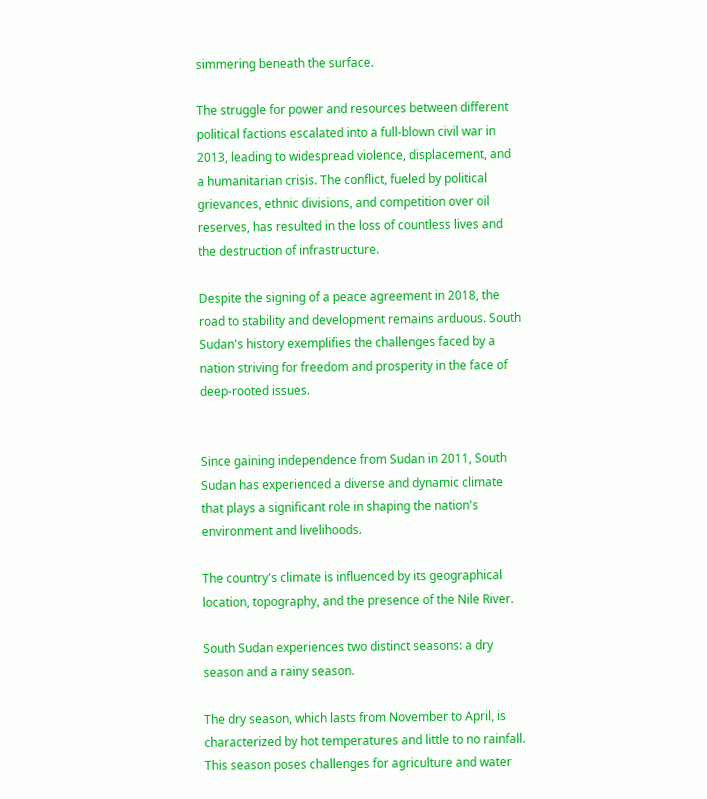simmering beneath the surface.

The struggle for power and resources between different political factions escalated into a full-blown civil war in 2013, leading to widespread violence, displacement, and a humanitarian crisis. The conflict, fueled by political grievances, ethnic divisions, and competition over oil reserves, has resulted in the loss of countless lives and the destruction of infrastructure.

Despite the signing of a peace agreement in 2018, the road to stability and development remains arduous. South Sudan's history exemplifies the challenges faced by a nation striving for freedom and prosperity in the face of deep-rooted issues.


Since gaining independence from Sudan in 2011, South Sudan has experienced a diverse and dynamic climate that plays a significant role in shaping the nation's environment and livelihoods.

The country's climate is influenced by its geographical location, topography, and the presence of the Nile River.

South Sudan experiences two distinct seasons: a dry season and a rainy season.

The dry season, which lasts from November to April, is characterized by hot temperatures and little to no rainfall. This season poses challenges for agriculture and water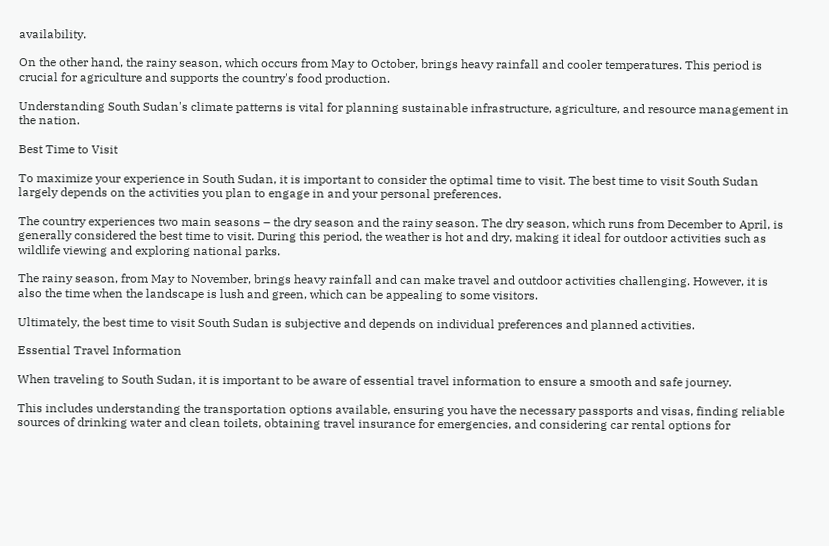availability.

On the other hand, the rainy season, which occurs from May to October, brings heavy rainfall and cooler temperatures. This period is crucial for agriculture and supports the country's food production.

Understanding South Sudan's climate patterns is vital for planning sustainable infrastructure, agriculture, and resource management in the nation.

Best Time to Visit

To maximize your experience in South Sudan, it is important to consider the optimal time to visit. The best time to visit South Sudan largely depends on the activities you plan to engage in and your personal preferences.

The country experiences two main seasons – the dry season and the rainy season. The dry season, which runs from December to April, is generally considered the best time to visit. During this period, the weather is hot and dry, making it ideal for outdoor activities such as wildlife viewing and exploring national parks.

The rainy season, from May to November, brings heavy rainfall and can make travel and outdoor activities challenging. However, it is also the time when the landscape is lush and green, which can be appealing to some visitors.

Ultimately, the best time to visit South Sudan is subjective and depends on individual preferences and planned activities.

Essential Travel Information

When traveling to South Sudan, it is important to be aware of essential travel information to ensure a smooth and safe journey.

This includes understanding the transportation options available, ensuring you have the necessary passports and visas, finding reliable sources of drinking water and clean toilets, obtaining travel insurance for emergencies, and considering car rental options for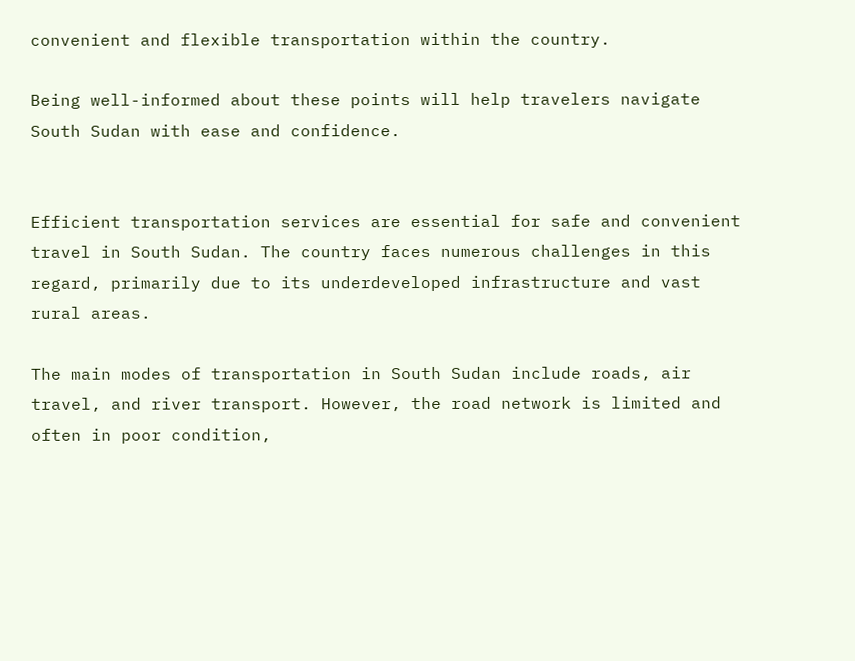convenient and flexible transportation within the country.

Being well-informed about these points will help travelers navigate South Sudan with ease and confidence.


Efficient transportation services are essential for safe and convenient travel in South Sudan. The country faces numerous challenges in this regard, primarily due to its underdeveloped infrastructure and vast rural areas.

The main modes of transportation in South Sudan include roads, air travel, and river transport. However, the road network is limited and often in poor condition,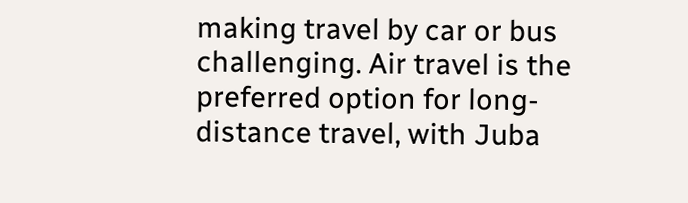making travel by car or bus challenging. Air travel is the preferred option for long-distance travel, with Juba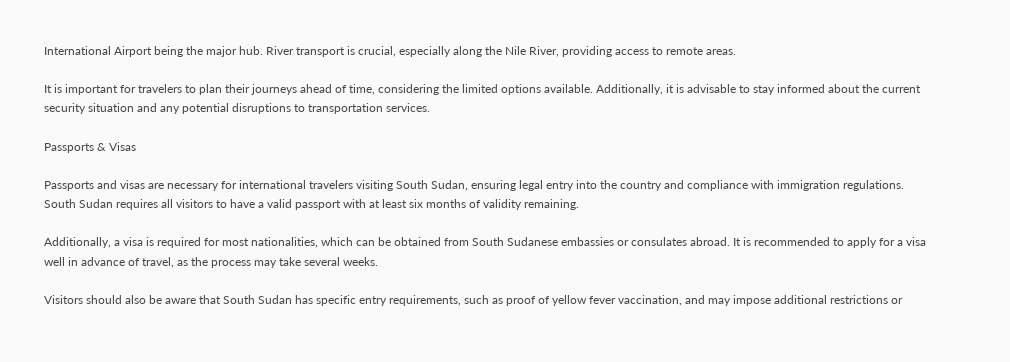International Airport being the major hub. River transport is crucial, especially along the Nile River, providing access to remote areas.

It is important for travelers to plan their journeys ahead of time, considering the limited options available. Additionally, it is advisable to stay informed about the current security situation and any potential disruptions to transportation services.

Passports & Visas

Passports and visas are necessary for international travelers visiting South Sudan, ensuring legal entry into the country and compliance with immigration regulations. South Sudan requires all visitors to have a valid passport with at least six months of validity remaining.

Additionally, a visa is required for most nationalities, which can be obtained from South Sudanese embassies or consulates abroad. It is recommended to apply for a visa well in advance of travel, as the process may take several weeks.

Visitors should also be aware that South Sudan has specific entry requirements, such as proof of yellow fever vaccination, and may impose additional restrictions or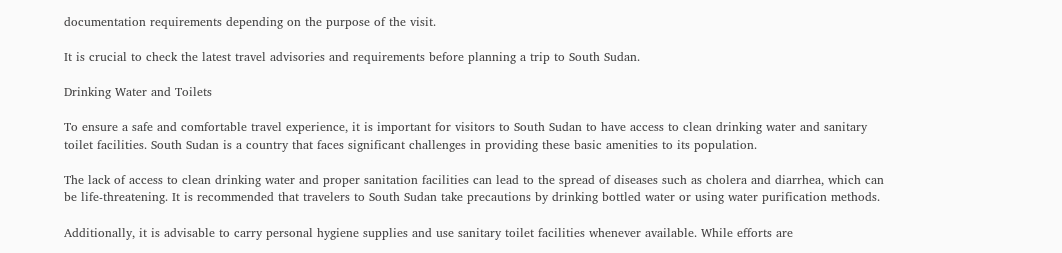documentation requirements depending on the purpose of the visit.

It is crucial to check the latest travel advisories and requirements before planning a trip to South Sudan.

Drinking Water and Toilets

To ensure a safe and comfortable travel experience, it is important for visitors to South Sudan to have access to clean drinking water and sanitary toilet facilities. South Sudan is a country that faces significant challenges in providing these basic amenities to its population.

The lack of access to clean drinking water and proper sanitation facilities can lead to the spread of diseases such as cholera and diarrhea, which can be life-threatening. It is recommended that travelers to South Sudan take precautions by drinking bottled water or using water purification methods.

Additionally, it is advisable to carry personal hygiene supplies and use sanitary toilet facilities whenever available. While efforts are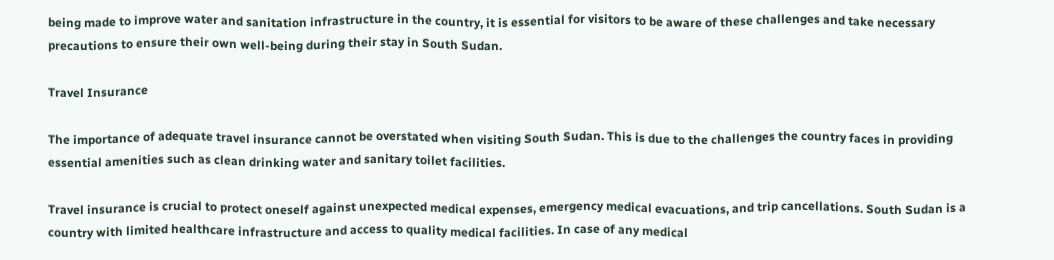being made to improve water and sanitation infrastructure in the country, it is essential for visitors to be aware of these challenges and take necessary precautions to ensure their own well-being during their stay in South Sudan.

Travel Insurance

The importance of adequate travel insurance cannot be overstated when visiting South Sudan. This is due to the challenges the country faces in providing essential amenities such as clean drinking water and sanitary toilet facilities.

Travel insurance is crucial to protect oneself against unexpected medical expenses, emergency medical evacuations, and trip cancellations. South Sudan is a country with limited healthcare infrastructure and access to quality medical facilities. In case of any medical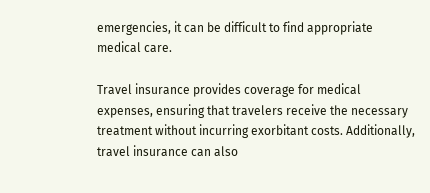emergencies, it can be difficult to find appropriate medical care.

Travel insurance provides coverage for medical expenses, ensuring that travelers receive the necessary treatment without incurring exorbitant costs. Additionally, travel insurance can also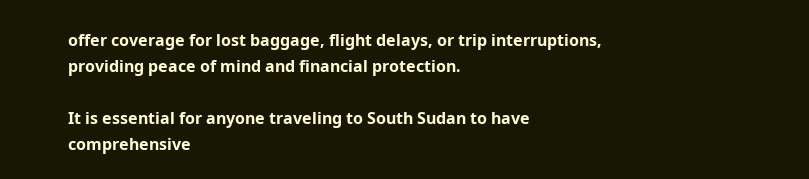offer coverage for lost baggage, flight delays, or trip interruptions, providing peace of mind and financial protection.

It is essential for anyone traveling to South Sudan to have comprehensive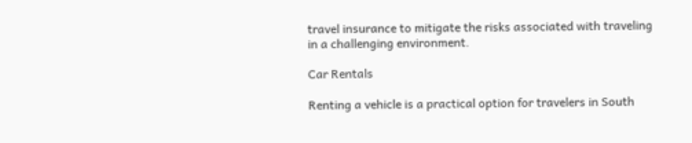travel insurance to mitigate the risks associated with traveling in a challenging environment.

Car Rentals

Renting a vehicle is a practical option for travelers in South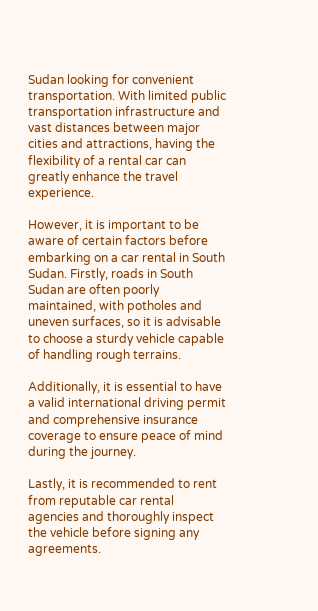Sudan looking for convenient transportation. With limited public transportation infrastructure and vast distances between major cities and attractions, having the flexibility of a rental car can greatly enhance the travel experience.

However, it is important to be aware of certain factors before embarking on a car rental in South Sudan. Firstly, roads in South Sudan are often poorly maintained, with potholes and uneven surfaces, so it is advisable to choose a sturdy vehicle capable of handling rough terrains.

Additionally, it is essential to have a valid international driving permit and comprehensive insurance coverage to ensure peace of mind during the journey.

Lastly, it is recommended to rent from reputable car rental agencies and thoroughly inspect the vehicle before signing any agreements.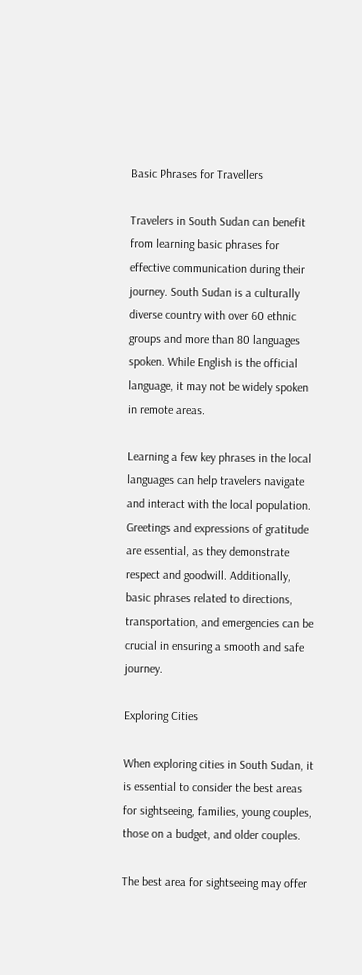Basic Phrases for Travellers

Travelers in South Sudan can benefit from learning basic phrases for effective communication during their journey. South Sudan is a culturally diverse country with over 60 ethnic groups and more than 80 languages spoken. While English is the official language, it may not be widely spoken in remote areas.

Learning a few key phrases in the local languages can help travelers navigate and interact with the local population. Greetings and expressions of gratitude are essential, as they demonstrate respect and goodwill. Additionally, basic phrases related to directions, transportation, and emergencies can be crucial in ensuring a smooth and safe journey.

Exploring Cities

When exploring cities in South Sudan, it is essential to consider the best areas for sightseeing, families, young couples, those on a budget, and older couples.

The best area for sightseeing may offer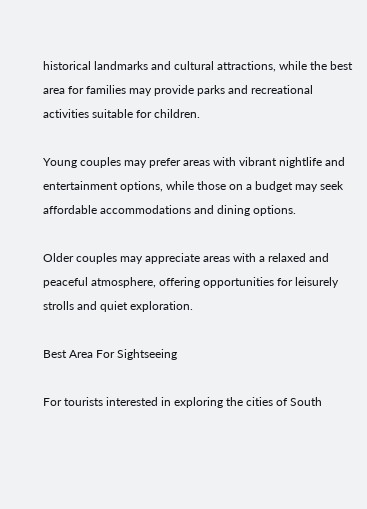historical landmarks and cultural attractions, while the best area for families may provide parks and recreational activities suitable for children.

Young couples may prefer areas with vibrant nightlife and entertainment options, while those on a budget may seek affordable accommodations and dining options.

Older couples may appreciate areas with a relaxed and peaceful atmosphere, offering opportunities for leisurely strolls and quiet exploration.

Best Area For Sightseeing

For tourists interested in exploring the cities of South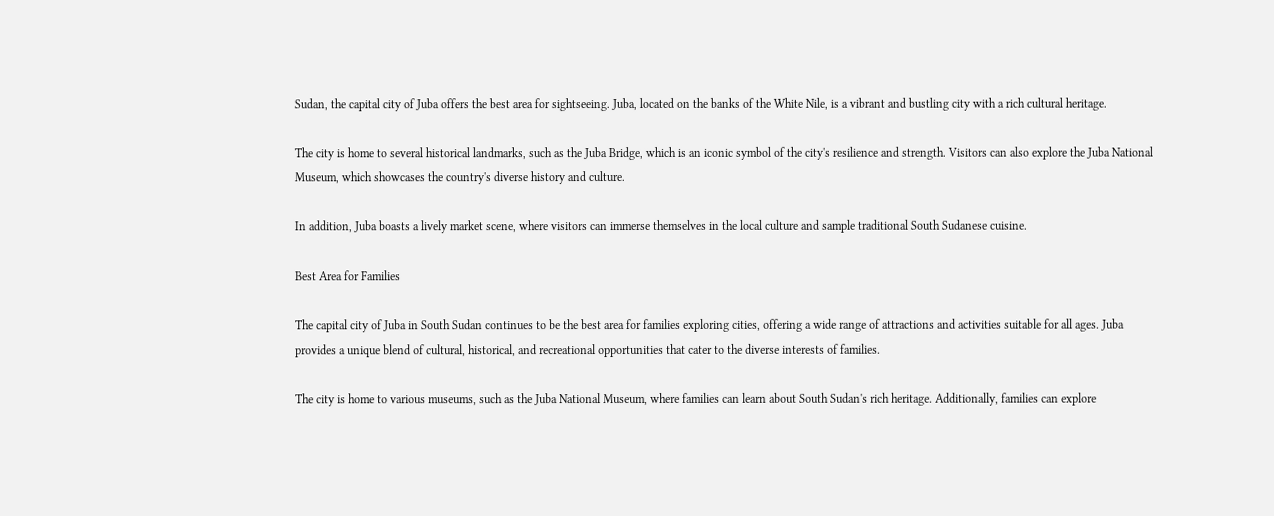Sudan, the capital city of Juba offers the best area for sightseeing. Juba, located on the banks of the White Nile, is a vibrant and bustling city with a rich cultural heritage.

The city is home to several historical landmarks, such as the Juba Bridge, which is an iconic symbol of the city's resilience and strength. Visitors can also explore the Juba National Museum, which showcases the country's diverse history and culture.

In addition, Juba boasts a lively market scene, where visitors can immerse themselves in the local culture and sample traditional South Sudanese cuisine.

Best Area for Families

The capital city of Juba in South Sudan continues to be the best area for families exploring cities, offering a wide range of attractions and activities suitable for all ages. Juba provides a unique blend of cultural, historical, and recreational opportunities that cater to the diverse interests of families.

The city is home to various museums, such as the Juba National Museum, where families can learn about South Sudan's rich heritage. Additionally, families can explore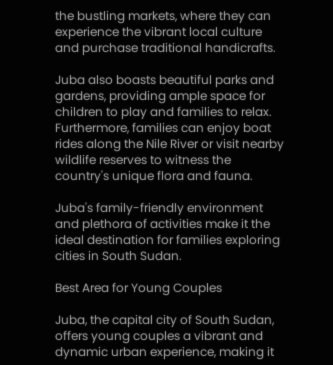the bustling markets, where they can experience the vibrant local culture and purchase traditional handicrafts.

Juba also boasts beautiful parks and gardens, providing ample space for children to play and families to relax. Furthermore, families can enjoy boat rides along the Nile River or visit nearby wildlife reserves to witness the country's unique flora and fauna.

Juba's family-friendly environment and plethora of activities make it the ideal destination for families exploring cities in South Sudan.

Best Area for Young Couples

Juba, the capital city of South Sudan, offers young couples a vibrant and dynamic urban experience, making it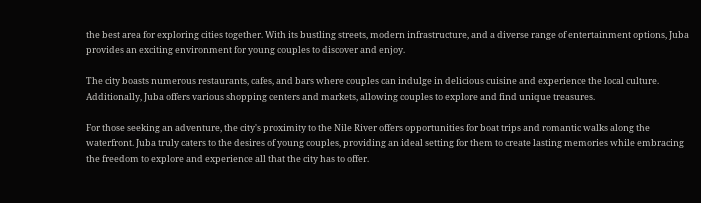the best area for exploring cities together. With its bustling streets, modern infrastructure, and a diverse range of entertainment options, Juba provides an exciting environment for young couples to discover and enjoy.

The city boasts numerous restaurants, cafes, and bars where couples can indulge in delicious cuisine and experience the local culture. Additionally, Juba offers various shopping centers and markets, allowing couples to explore and find unique treasures.

For those seeking an adventure, the city's proximity to the Nile River offers opportunities for boat trips and romantic walks along the waterfront. Juba truly caters to the desires of young couples, providing an ideal setting for them to create lasting memories while embracing the freedom to explore and experience all that the city has to offer.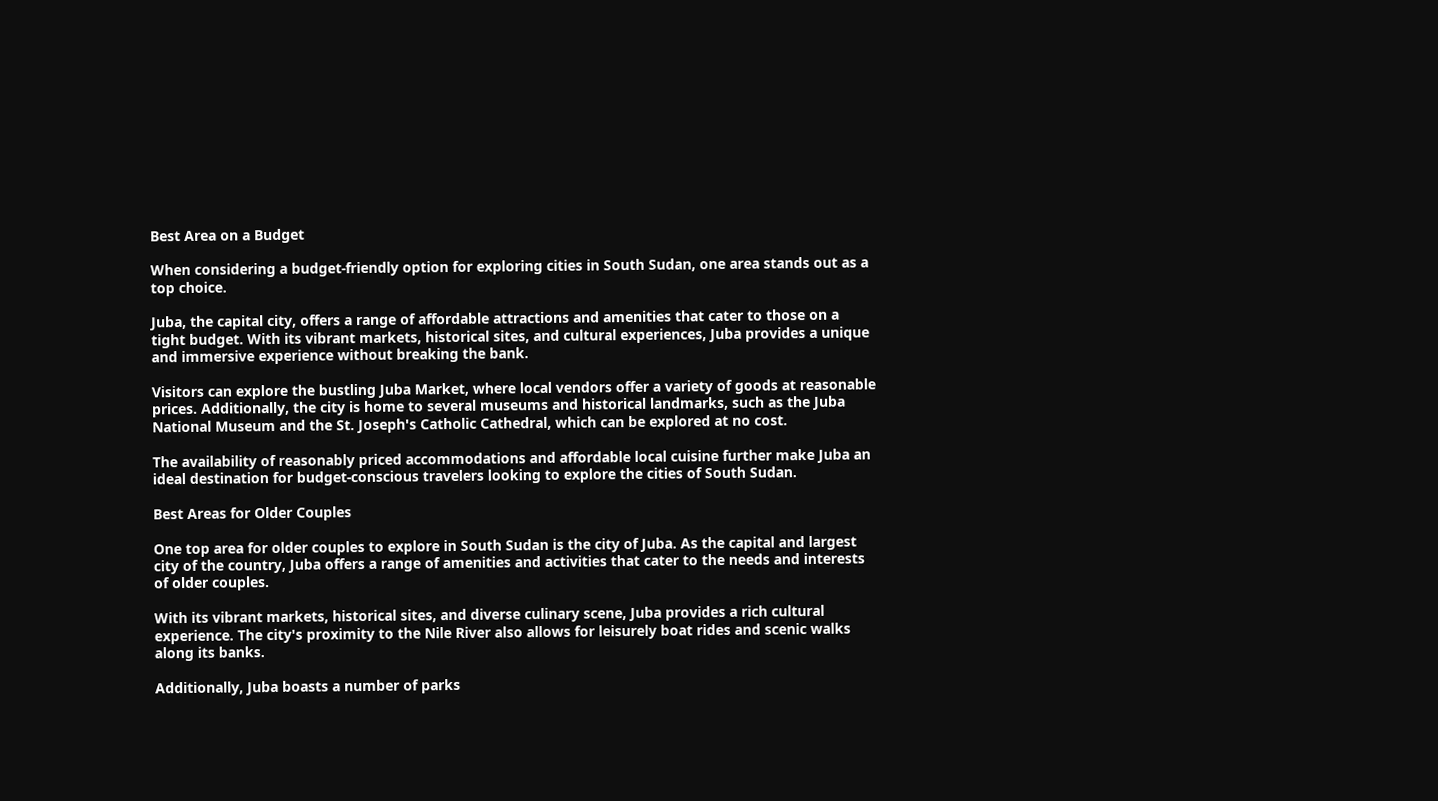Best Area on a Budget

When considering a budget-friendly option for exploring cities in South Sudan, one area stands out as a top choice.

Juba, the capital city, offers a range of affordable attractions and amenities that cater to those on a tight budget. With its vibrant markets, historical sites, and cultural experiences, Juba provides a unique and immersive experience without breaking the bank.

Visitors can explore the bustling Juba Market, where local vendors offer a variety of goods at reasonable prices. Additionally, the city is home to several museums and historical landmarks, such as the Juba National Museum and the St. Joseph's Catholic Cathedral, which can be explored at no cost.

The availability of reasonably priced accommodations and affordable local cuisine further make Juba an ideal destination for budget-conscious travelers looking to explore the cities of South Sudan.

Best Areas for Older Couples

One top area for older couples to explore in South Sudan is the city of Juba. As the capital and largest city of the country, Juba offers a range of amenities and activities that cater to the needs and interests of older couples.

With its vibrant markets, historical sites, and diverse culinary scene, Juba provides a rich cultural experience. The city's proximity to the Nile River also allows for leisurely boat rides and scenic walks along its banks.

Additionally, Juba boasts a number of parks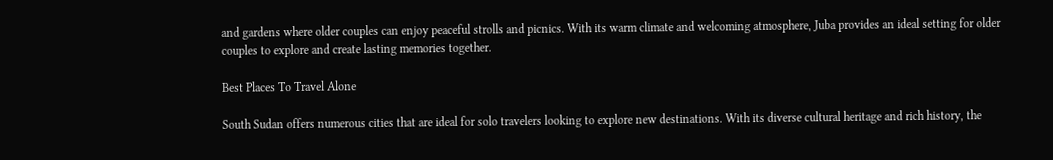and gardens where older couples can enjoy peaceful strolls and picnics. With its warm climate and welcoming atmosphere, Juba provides an ideal setting for older couples to explore and create lasting memories together.

Best Places To Travel Alone

South Sudan offers numerous cities that are ideal for solo travelers looking to explore new destinations. With its diverse cultural heritage and rich history, the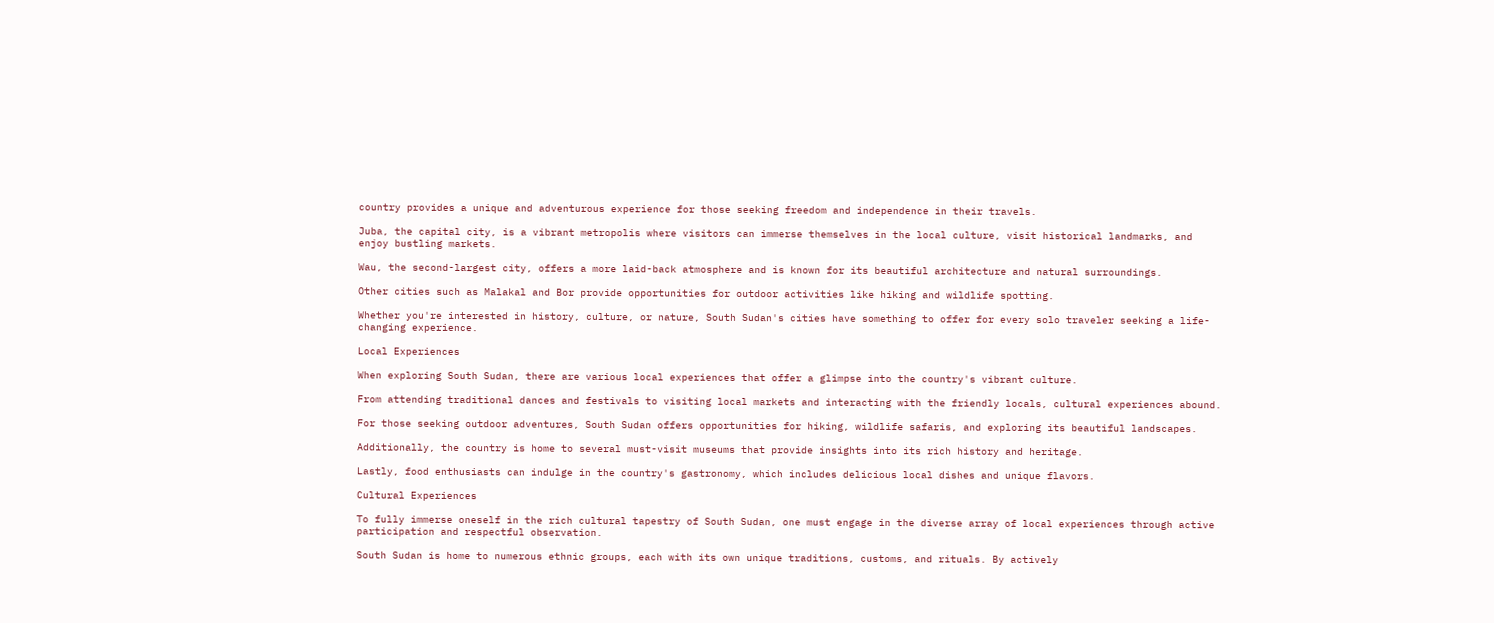country provides a unique and adventurous experience for those seeking freedom and independence in their travels.

Juba, the capital city, is a vibrant metropolis where visitors can immerse themselves in the local culture, visit historical landmarks, and enjoy bustling markets.

Wau, the second-largest city, offers a more laid-back atmosphere and is known for its beautiful architecture and natural surroundings.

Other cities such as Malakal and Bor provide opportunities for outdoor activities like hiking and wildlife spotting.

Whether you're interested in history, culture, or nature, South Sudan's cities have something to offer for every solo traveler seeking a life-changing experience.

Local Experiences

When exploring South Sudan, there are various local experiences that offer a glimpse into the country's vibrant culture.

From attending traditional dances and festivals to visiting local markets and interacting with the friendly locals, cultural experiences abound.

For those seeking outdoor adventures, South Sudan offers opportunities for hiking, wildlife safaris, and exploring its beautiful landscapes.

Additionally, the country is home to several must-visit museums that provide insights into its rich history and heritage.

Lastly, food enthusiasts can indulge in the country's gastronomy, which includes delicious local dishes and unique flavors.

Cultural Experiences

To fully immerse oneself in the rich cultural tapestry of South Sudan, one must engage in the diverse array of local experiences through active participation and respectful observation.

South Sudan is home to numerous ethnic groups, each with its own unique traditions, customs, and rituals. By actively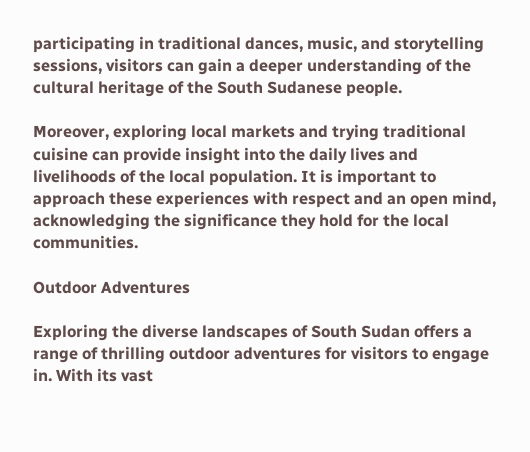participating in traditional dances, music, and storytelling sessions, visitors can gain a deeper understanding of the cultural heritage of the South Sudanese people.

Moreover, exploring local markets and trying traditional cuisine can provide insight into the daily lives and livelihoods of the local population. It is important to approach these experiences with respect and an open mind, acknowledging the significance they hold for the local communities.

Outdoor Adventures

Exploring the diverse landscapes of South Sudan offers a range of thrilling outdoor adventures for visitors to engage in. With its vast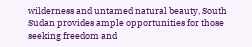wilderness and untamed natural beauty, South Sudan provides ample opportunities for those seeking freedom and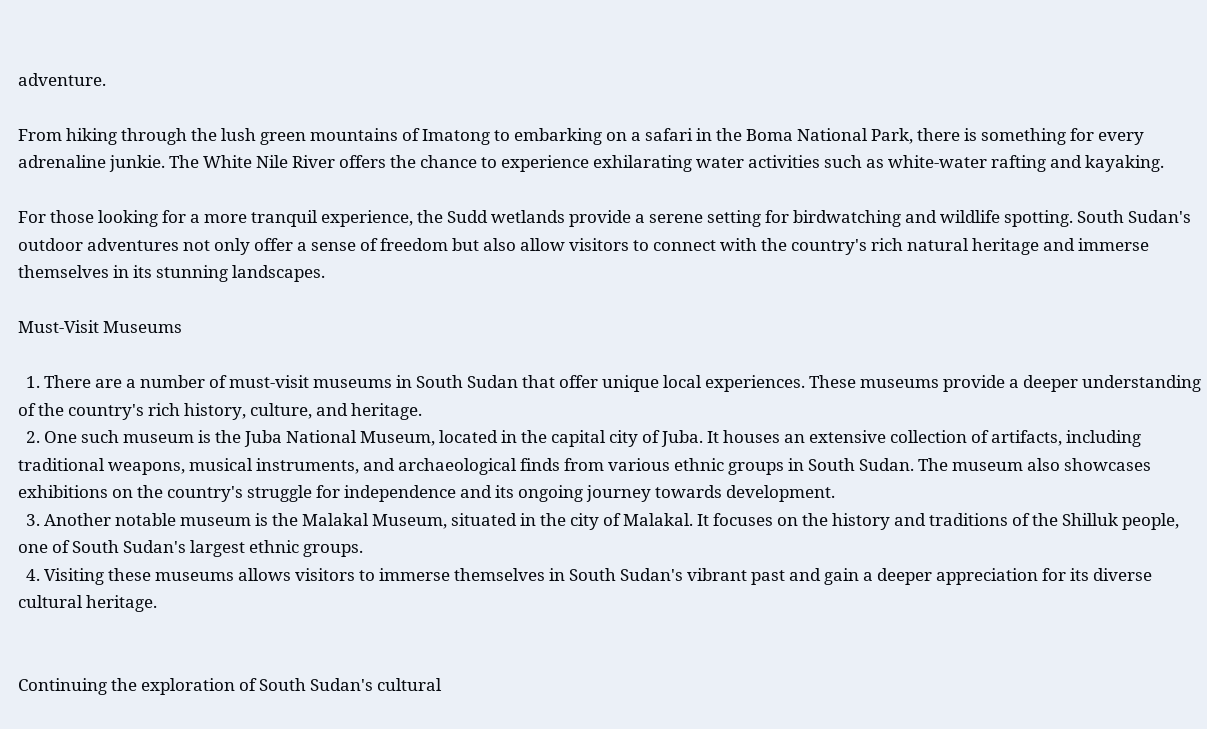adventure.

From hiking through the lush green mountains of Imatong to embarking on a safari in the Boma National Park, there is something for every adrenaline junkie. The White Nile River offers the chance to experience exhilarating water activities such as white-water rafting and kayaking.

For those looking for a more tranquil experience, the Sudd wetlands provide a serene setting for birdwatching and wildlife spotting. South Sudan's outdoor adventures not only offer a sense of freedom but also allow visitors to connect with the country's rich natural heritage and immerse themselves in its stunning landscapes.

Must-Visit Museums

  1. There are a number of must-visit museums in South Sudan that offer unique local experiences. These museums provide a deeper understanding of the country's rich history, culture, and heritage.
  2. One such museum is the Juba National Museum, located in the capital city of Juba. It houses an extensive collection of artifacts, including traditional weapons, musical instruments, and archaeological finds from various ethnic groups in South Sudan. The museum also showcases exhibitions on the country's struggle for independence and its ongoing journey towards development.
  3. Another notable museum is the Malakal Museum, situated in the city of Malakal. It focuses on the history and traditions of the Shilluk people, one of South Sudan's largest ethnic groups.
  4. Visiting these museums allows visitors to immerse themselves in South Sudan's vibrant past and gain a deeper appreciation for its diverse cultural heritage.


Continuing the exploration of South Sudan's cultural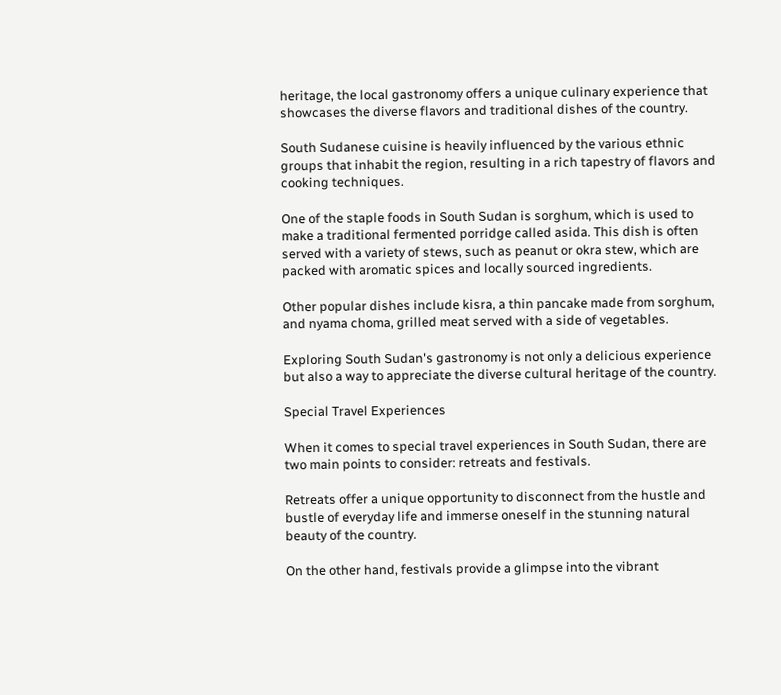heritage, the local gastronomy offers a unique culinary experience that showcases the diverse flavors and traditional dishes of the country.

South Sudanese cuisine is heavily influenced by the various ethnic groups that inhabit the region, resulting in a rich tapestry of flavors and cooking techniques.

One of the staple foods in South Sudan is sorghum, which is used to make a traditional fermented porridge called asida. This dish is often served with a variety of stews, such as peanut or okra stew, which are packed with aromatic spices and locally sourced ingredients.

Other popular dishes include kisra, a thin pancake made from sorghum, and nyama choma, grilled meat served with a side of vegetables.

Exploring South Sudan's gastronomy is not only a delicious experience but also a way to appreciate the diverse cultural heritage of the country.

Special Travel Experiences

When it comes to special travel experiences in South Sudan, there are two main points to consider: retreats and festivals.

Retreats offer a unique opportunity to disconnect from the hustle and bustle of everyday life and immerse oneself in the stunning natural beauty of the country.

On the other hand, festivals provide a glimpse into the vibrant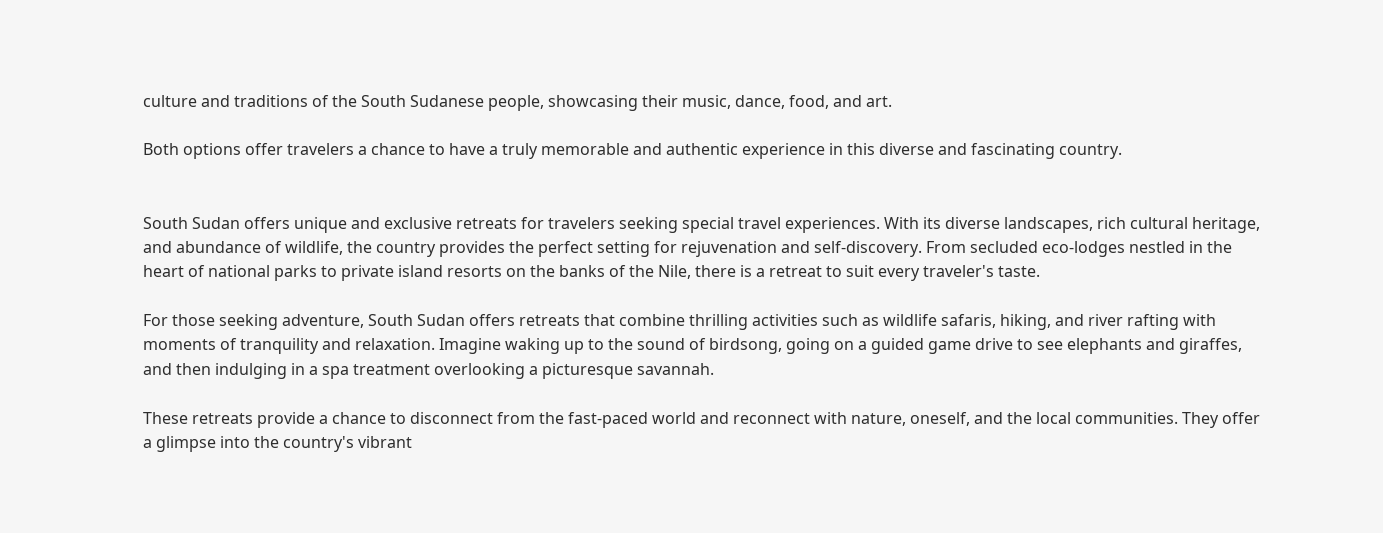culture and traditions of the South Sudanese people, showcasing their music, dance, food, and art.

Both options offer travelers a chance to have a truly memorable and authentic experience in this diverse and fascinating country.


South Sudan offers unique and exclusive retreats for travelers seeking special travel experiences. With its diverse landscapes, rich cultural heritage, and abundance of wildlife, the country provides the perfect setting for rejuvenation and self-discovery. From secluded eco-lodges nestled in the heart of national parks to private island resorts on the banks of the Nile, there is a retreat to suit every traveler's taste.

For those seeking adventure, South Sudan offers retreats that combine thrilling activities such as wildlife safaris, hiking, and river rafting with moments of tranquility and relaxation. Imagine waking up to the sound of birdsong, going on a guided game drive to see elephants and giraffes, and then indulging in a spa treatment overlooking a picturesque savannah.

These retreats provide a chance to disconnect from the fast-paced world and reconnect with nature, oneself, and the local communities. They offer a glimpse into the country's vibrant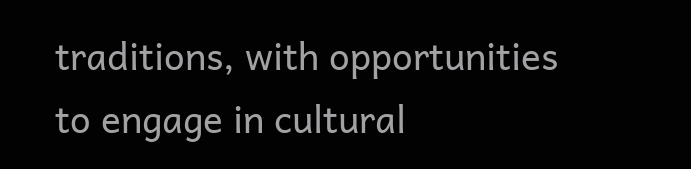traditions, with opportunities to engage in cultural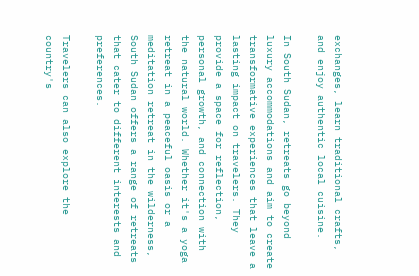exchanges, learn traditional crafts, and enjoy authentic local cuisine.

In South Sudan, retreats go beyond luxury accommodations and aim to create transformative experiences that leave a lasting impact on travelers. They provide a space for reflection, personal growth, and connection with the natural world. Whether it's a yoga retreat in a peaceful oasis or a meditation retreat in the wilderness, South Sudan offers a range of retreats that cater to different interests and preferences.

Travelers can also explore the country's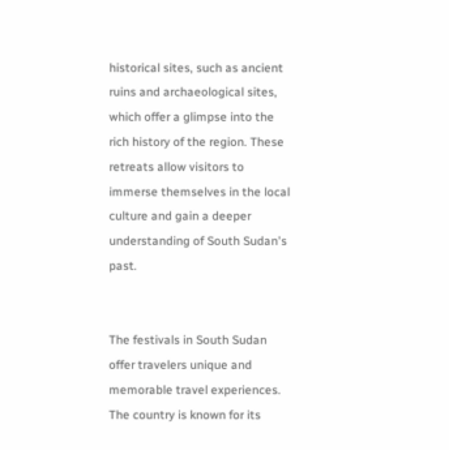historical sites, such as ancient ruins and archaeological sites, which offer a glimpse into the rich history of the region. These retreats allow visitors to immerse themselves in the local culture and gain a deeper understanding of South Sudan's past.


The festivals in South Sudan offer travelers unique and memorable travel experiences. The country is known for its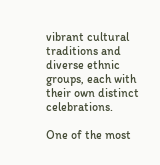vibrant cultural traditions and diverse ethnic groups, each with their own distinct celebrations.

One of the most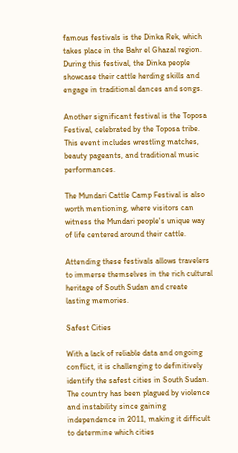famous festivals is the Dinka Rek, which takes place in the Bahr el Ghazal region. During this festival, the Dinka people showcase their cattle herding skills and engage in traditional dances and songs.

Another significant festival is the Toposa Festival, celebrated by the Toposa tribe. This event includes wrestling matches, beauty pageants, and traditional music performances.

The Mundari Cattle Camp Festival is also worth mentioning, where visitors can witness the Mundari people's unique way of life centered around their cattle.

Attending these festivals allows travelers to immerse themselves in the rich cultural heritage of South Sudan and create lasting memories.

Safest Cities

With a lack of reliable data and ongoing conflict, it is challenging to definitively identify the safest cities in South Sudan. The country has been plagued by violence and instability since gaining independence in 2011, making it difficult to determine which cities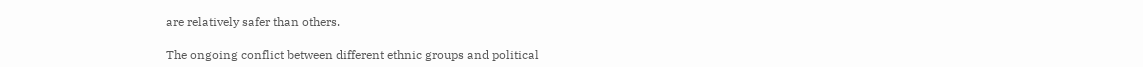are relatively safer than others.

The ongoing conflict between different ethnic groups and political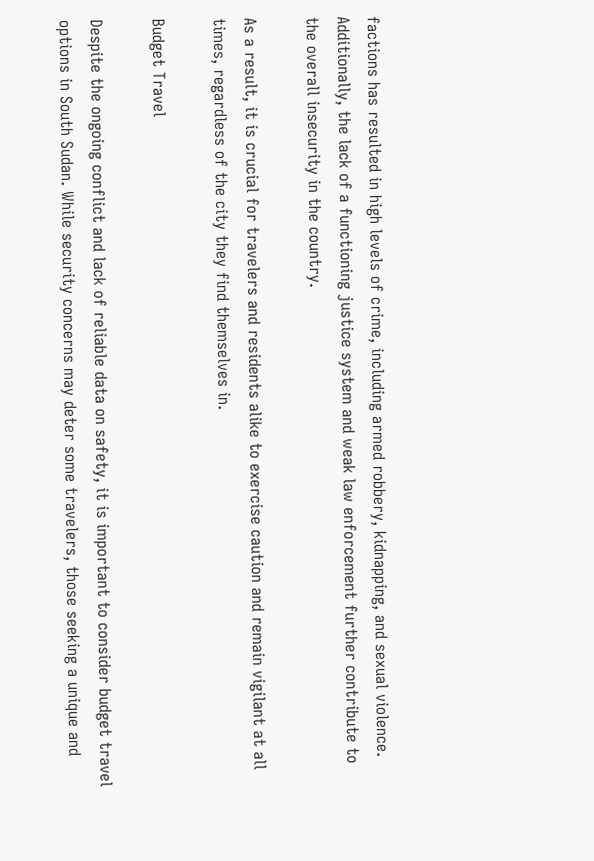factions has resulted in high levels of crime, including armed robbery, kidnapping, and sexual violence. Additionally, the lack of a functioning justice system and weak law enforcement further contribute to the overall insecurity in the country.

As a result, it is crucial for travelers and residents alike to exercise caution and remain vigilant at all times, regardless of the city they find themselves in.

Budget Travel

Despite the ongoing conflict and lack of reliable data on safety, it is important to consider budget travel options in South Sudan. While security concerns may deter some travelers, those seeking a unique and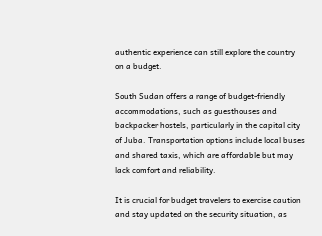authentic experience can still explore the country on a budget.

South Sudan offers a range of budget-friendly accommodations, such as guesthouses and backpacker hostels, particularly in the capital city of Juba. Transportation options include local buses and shared taxis, which are affordable but may lack comfort and reliability.

It is crucial for budget travelers to exercise caution and stay updated on the security situation, as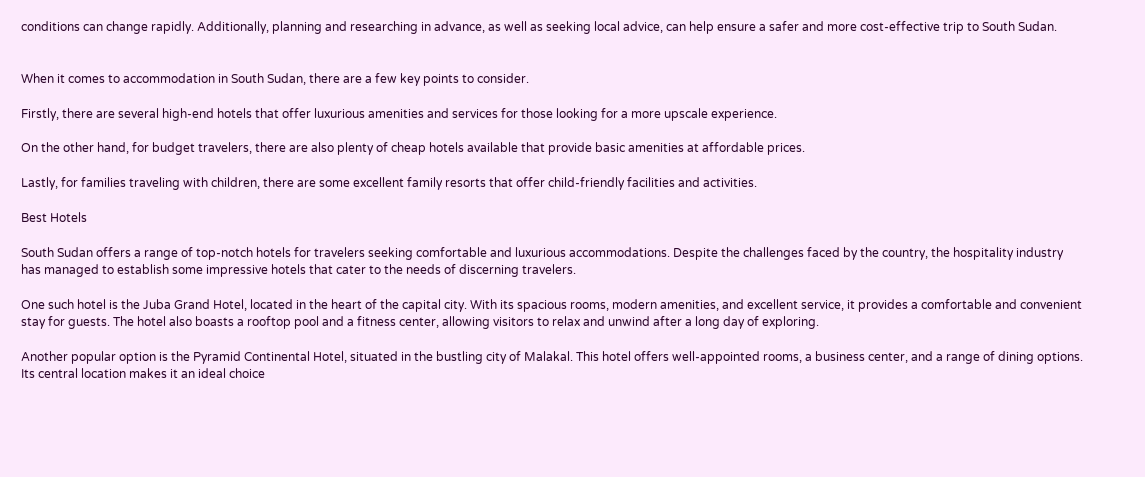conditions can change rapidly. Additionally, planning and researching in advance, as well as seeking local advice, can help ensure a safer and more cost-effective trip to South Sudan.


When it comes to accommodation in South Sudan, there are a few key points to consider.

Firstly, there are several high-end hotels that offer luxurious amenities and services for those looking for a more upscale experience.

On the other hand, for budget travelers, there are also plenty of cheap hotels available that provide basic amenities at affordable prices.

Lastly, for families traveling with children, there are some excellent family resorts that offer child-friendly facilities and activities.

Best Hotels

South Sudan offers a range of top-notch hotels for travelers seeking comfortable and luxurious accommodations. Despite the challenges faced by the country, the hospitality industry has managed to establish some impressive hotels that cater to the needs of discerning travelers.

One such hotel is the Juba Grand Hotel, located in the heart of the capital city. With its spacious rooms, modern amenities, and excellent service, it provides a comfortable and convenient stay for guests. The hotel also boasts a rooftop pool and a fitness center, allowing visitors to relax and unwind after a long day of exploring.

Another popular option is the Pyramid Continental Hotel, situated in the bustling city of Malakal. This hotel offers well-appointed rooms, a business center, and a range of dining options. Its central location makes it an ideal choice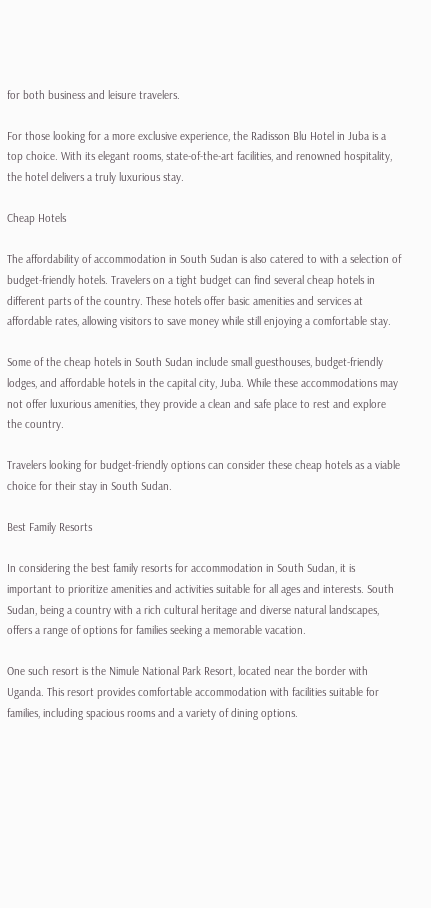for both business and leisure travelers.

For those looking for a more exclusive experience, the Radisson Blu Hotel in Juba is a top choice. With its elegant rooms, state-of-the-art facilities, and renowned hospitality, the hotel delivers a truly luxurious stay.

Cheap Hotels

The affordability of accommodation in South Sudan is also catered to with a selection of budget-friendly hotels. Travelers on a tight budget can find several cheap hotels in different parts of the country. These hotels offer basic amenities and services at affordable rates, allowing visitors to save money while still enjoying a comfortable stay.

Some of the cheap hotels in South Sudan include small guesthouses, budget-friendly lodges, and affordable hotels in the capital city, Juba. While these accommodations may not offer luxurious amenities, they provide a clean and safe place to rest and explore the country.

Travelers looking for budget-friendly options can consider these cheap hotels as a viable choice for their stay in South Sudan.

Best Family Resorts

In considering the best family resorts for accommodation in South Sudan, it is important to prioritize amenities and activities suitable for all ages and interests. South Sudan, being a country with a rich cultural heritage and diverse natural landscapes, offers a range of options for families seeking a memorable vacation.

One such resort is the Nimule National Park Resort, located near the border with Uganda. This resort provides comfortable accommodation with facilities suitable for families, including spacious rooms and a variety of dining options.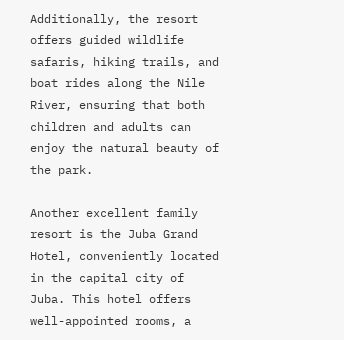Additionally, the resort offers guided wildlife safaris, hiking trails, and boat rides along the Nile River, ensuring that both children and adults can enjoy the natural beauty of the park.

Another excellent family resort is the Juba Grand Hotel, conveniently located in the capital city of Juba. This hotel offers well-appointed rooms, a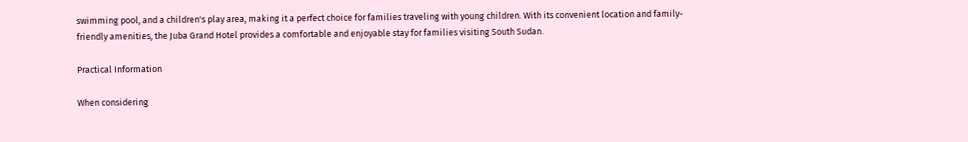swimming pool, and a children's play area, making it a perfect choice for families traveling with young children. With its convenient location and family-friendly amenities, the Juba Grand Hotel provides a comfortable and enjoyable stay for families visiting South Sudan.

Practical Information

When considering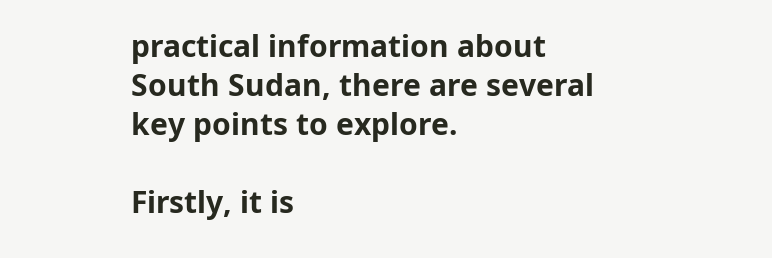practical information about South Sudan, there are several key points to explore.

Firstly, it is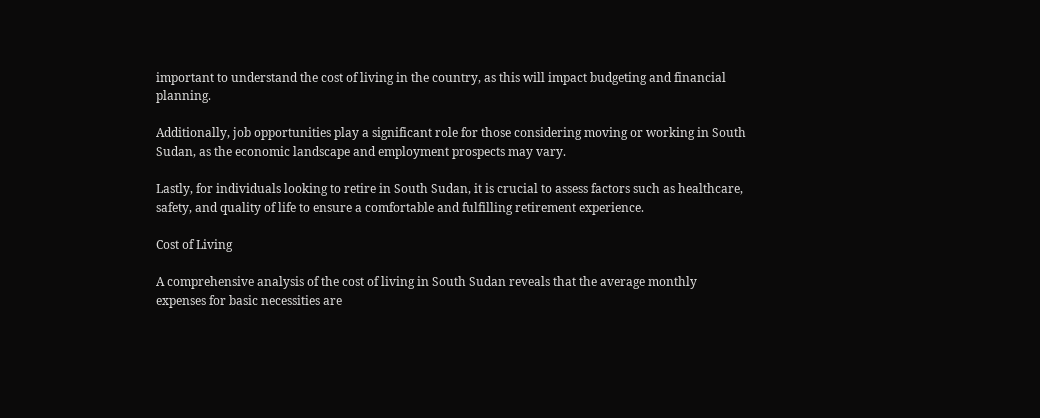important to understand the cost of living in the country, as this will impact budgeting and financial planning.

Additionally, job opportunities play a significant role for those considering moving or working in South Sudan, as the economic landscape and employment prospects may vary.

Lastly, for individuals looking to retire in South Sudan, it is crucial to assess factors such as healthcare, safety, and quality of life to ensure a comfortable and fulfilling retirement experience.

Cost of Living

A comprehensive analysis of the cost of living in South Sudan reveals that the average monthly expenses for basic necessities are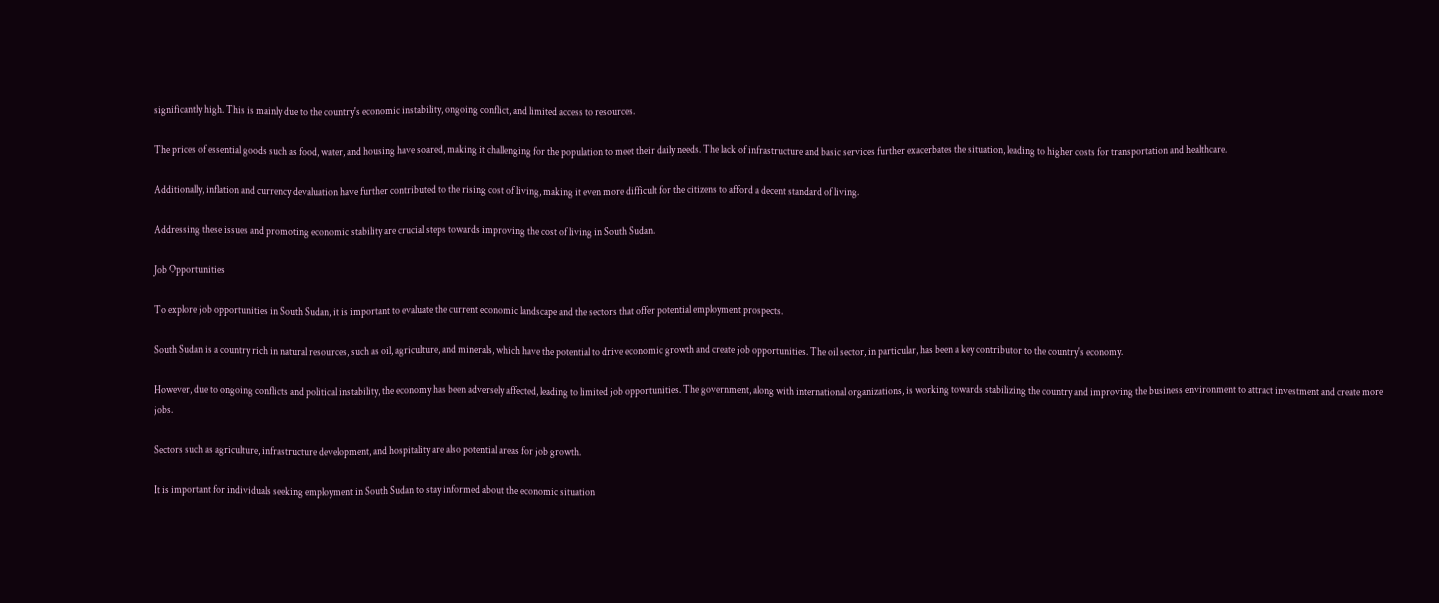significantly high. This is mainly due to the country's economic instability, ongoing conflict, and limited access to resources.

The prices of essential goods such as food, water, and housing have soared, making it challenging for the population to meet their daily needs. The lack of infrastructure and basic services further exacerbates the situation, leading to higher costs for transportation and healthcare.

Additionally, inflation and currency devaluation have further contributed to the rising cost of living, making it even more difficult for the citizens to afford a decent standard of living.

Addressing these issues and promoting economic stability are crucial steps towards improving the cost of living in South Sudan.

Job Opportunities

To explore job opportunities in South Sudan, it is important to evaluate the current economic landscape and the sectors that offer potential employment prospects.

South Sudan is a country rich in natural resources, such as oil, agriculture, and minerals, which have the potential to drive economic growth and create job opportunities. The oil sector, in particular, has been a key contributor to the country's economy.

However, due to ongoing conflicts and political instability, the economy has been adversely affected, leading to limited job opportunities. The government, along with international organizations, is working towards stabilizing the country and improving the business environment to attract investment and create more jobs.

Sectors such as agriculture, infrastructure development, and hospitality are also potential areas for job growth.

It is important for individuals seeking employment in South Sudan to stay informed about the economic situation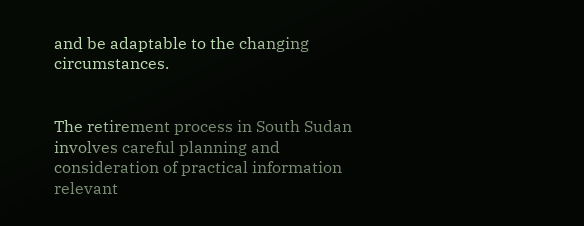and be adaptable to the changing circumstances.


The retirement process in South Sudan involves careful planning and consideration of practical information relevant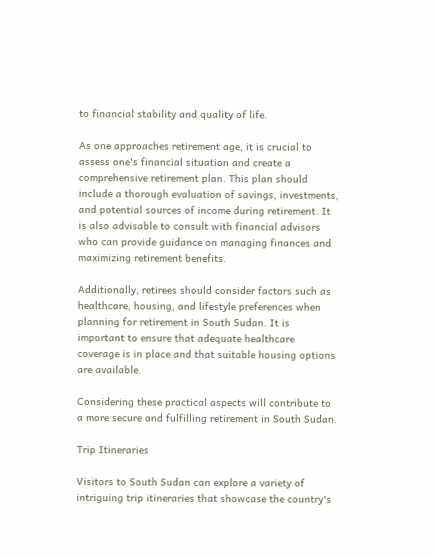to financial stability and quality of life.

As one approaches retirement age, it is crucial to assess one's financial situation and create a comprehensive retirement plan. This plan should include a thorough evaluation of savings, investments, and potential sources of income during retirement. It is also advisable to consult with financial advisors who can provide guidance on managing finances and maximizing retirement benefits.

Additionally, retirees should consider factors such as healthcare, housing, and lifestyle preferences when planning for retirement in South Sudan. It is important to ensure that adequate healthcare coverage is in place and that suitable housing options are available.

Considering these practical aspects will contribute to a more secure and fulfilling retirement in South Sudan.

Trip Itineraries

Visitors to South Sudan can explore a variety of intriguing trip itineraries that showcase the country's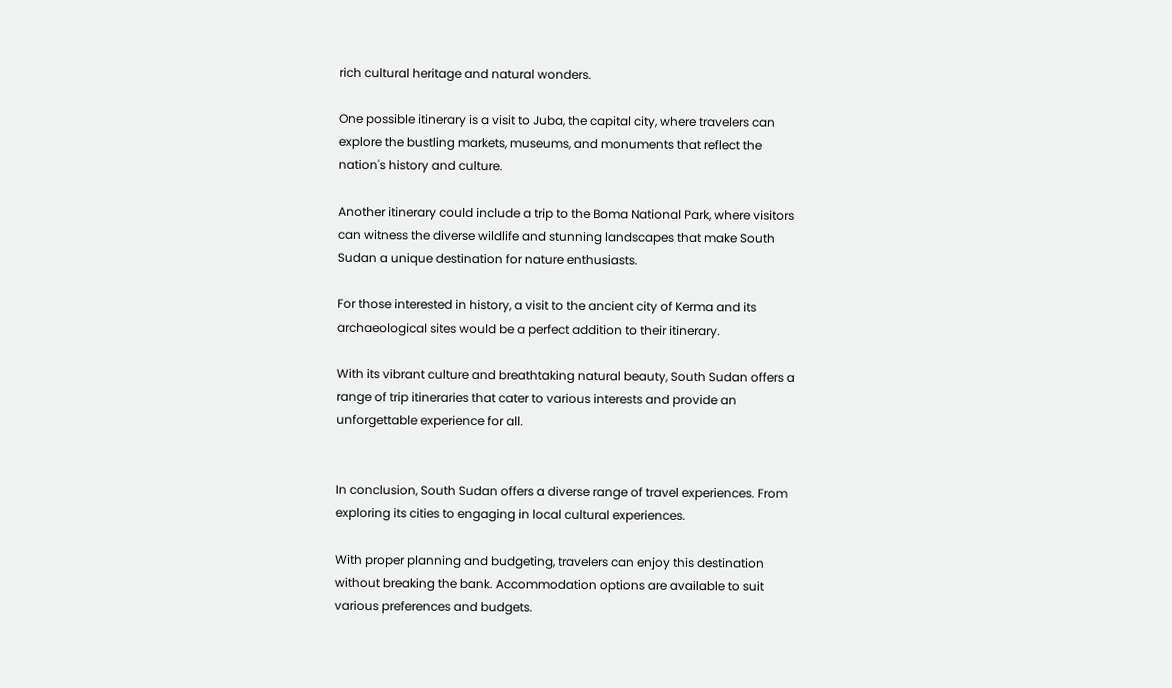rich cultural heritage and natural wonders.

One possible itinerary is a visit to Juba, the capital city, where travelers can explore the bustling markets, museums, and monuments that reflect the nation's history and culture.

Another itinerary could include a trip to the Boma National Park, where visitors can witness the diverse wildlife and stunning landscapes that make South Sudan a unique destination for nature enthusiasts.

For those interested in history, a visit to the ancient city of Kerma and its archaeological sites would be a perfect addition to their itinerary.

With its vibrant culture and breathtaking natural beauty, South Sudan offers a range of trip itineraries that cater to various interests and provide an unforgettable experience for all.


In conclusion, South Sudan offers a diverse range of travel experiences. From exploring its cities to engaging in local cultural experiences.

With proper planning and budgeting, travelers can enjoy this destination without breaking the bank. Accommodation options are available to suit various preferences and budgets.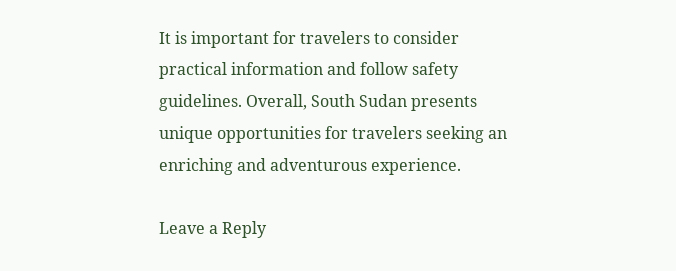It is important for travelers to consider practical information and follow safety guidelines. Overall, South Sudan presents unique opportunities for travelers seeking an enriching and adventurous experience.

Leave a Reply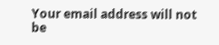Your email address will not be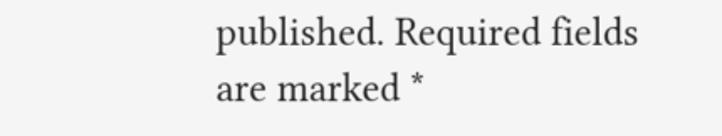published. Required fields are marked *